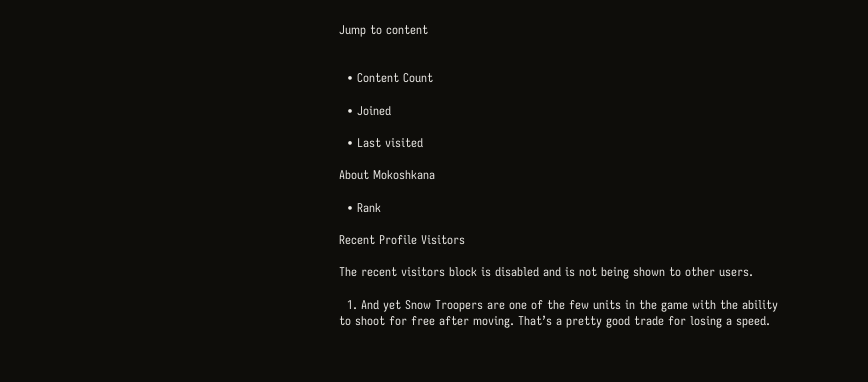Jump to content


  • Content Count

  • Joined

  • Last visited

About Mokoshkana

  • Rank

Recent Profile Visitors

The recent visitors block is disabled and is not being shown to other users.

  1. And yet Snow Troopers are one of the few units in the game with the ability to shoot for free after moving. That’s a pretty good trade for losing a speed.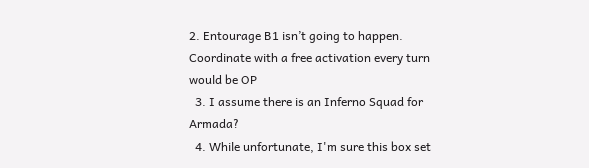2. Entourage B1 isn’t going to happen. Coordinate with a free activation every turn would be OP
  3. I assume there is an Inferno Squad for Armada?
  4. While unfortunate, I'm sure this box set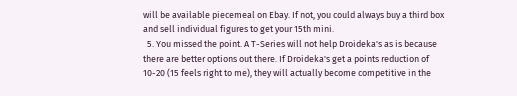will be available piecemeal on Ebay. If not, you could always buy a third box and sell individual figures to get your 15th mini.
  5. You missed the point. A T-Series will not help Droideka's as is because there are better options out there. If Droideka's get a points reduction of 10-20 (15 feels right to me), they will actually become competitive in the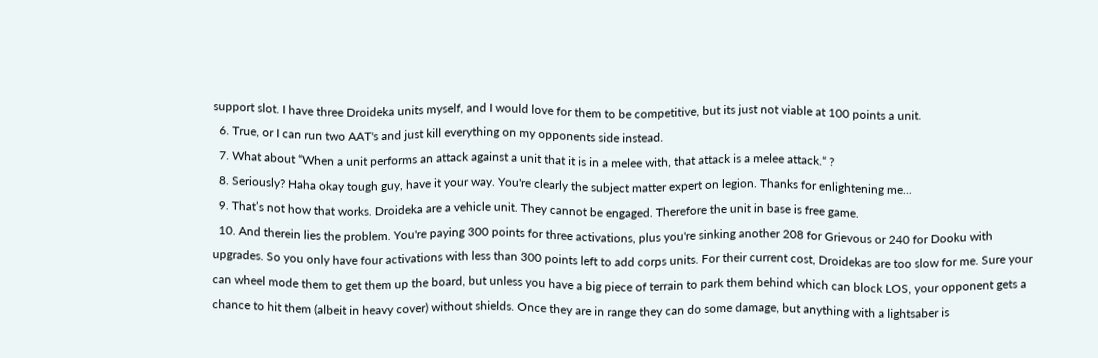support slot. I have three Droideka units myself, and I would love for them to be competitive, but its just not viable at 100 points a unit.
  6. True, or I can run two AAT's and just kill everything on my opponents side instead.
  7. What about “When a unit performs an attack against a unit that it is in a melee with, that attack is a melee attack.“ ?
  8. Seriously? Haha okay tough guy, have it your way. You're clearly the subject matter expert on legion. Thanks for enlightening me...
  9. That’s not how that works. Droideka are a vehicle unit. They cannot be engaged. Therefore the unit in base is free game.
  10. And therein lies the problem. You're paying 300 points for three activations, plus you're sinking another 208 for Grievous or 240 for Dooku with upgrades. So you only have four activations with less than 300 points left to add corps units. For their current cost, Droidekas are too slow for me. Sure your can wheel mode them to get them up the board, but unless you have a big piece of terrain to park them behind which can block LOS, your opponent gets a chance to hit them (albeit in heavy cover) without shields. Once they are in range they can do some damage, but anything with a lightsaber is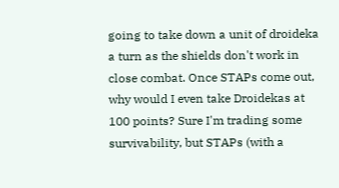going to take down a unit of droideka a turn as the shields don't work in close combat. Once STAPs come out, why would I even take Droidekas at 100 points? Sure I'm trading some survivability, but STAPs (with a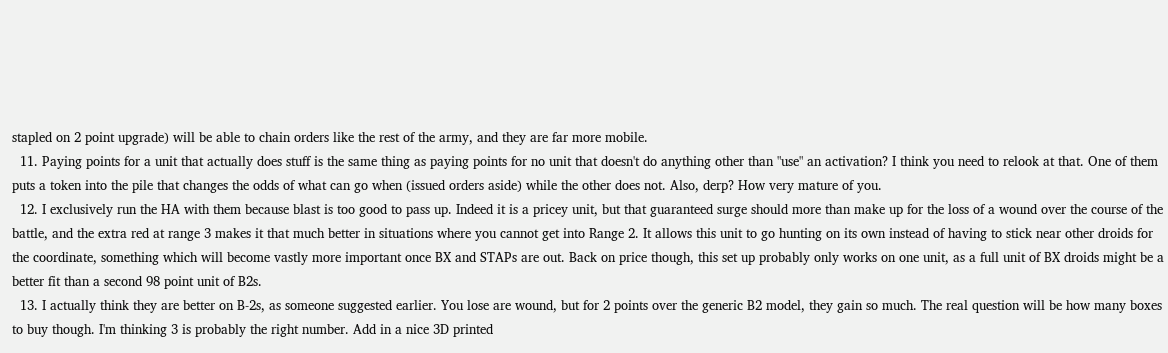stapled on 2 point upgrade) will be able to chain orders like the rest of the army, and they are far more mobile.
  11. Paying points for a unit that actually does stuff is the same thing as paying points for no unit that doesn't do anything other than "use" an activation? I think you need to relook at that. One of them puts a token into the pile that changes the odds of what can go when (issued orders aside) while the other does not. Also, derp? How very mature of you.
  12. I exclusively run the HA with them because blast is too good to pass up. Indeed it is a pricey unit, but that guaranteed surge should more than make up for the loss of a wound over the course of the battle, and the extra red at range 3 makes it that much better in situations where you cannot get into Range 2. It allows this unit to go hunting on its own instead of having to stick near other droids for the coordinate, something which will become vastly more important once BX and STAPs are out. Back on price though, this set up probably only works on one unit, as a full unit of BX droids might be a better fit than a second 98 point unit of B2s.
  13. I actually think they are better on B-2s, as someone suggested earlier. You lose are wound, but for 2 points over the generic B2 model, they gain so much. The real question will be how many boxes to buy though. I'm thinking 3 is probably the right number. Add in a nice 3D printed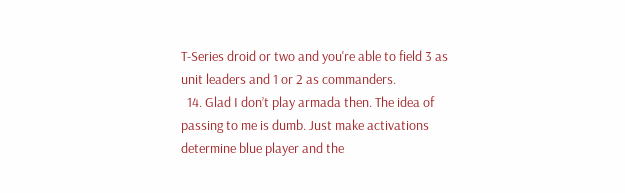T-Series droid or two and you're able to field 3 as unit leaders and 1 or 2 as commanders.
  14. Glad I don’t play armada then. The idea of passing to me is dumb. Just make activations determine blue player and the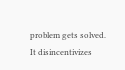problem gets solved. It disincentivizes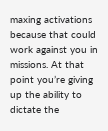maxing activations because that could work against you in missions. At that point you’re giving up the ability to dictate the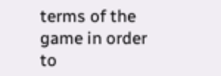terms of the game in order to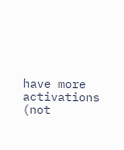have more activations (not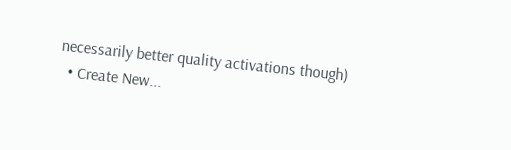necessarily better quality activations though)
  • Create New...